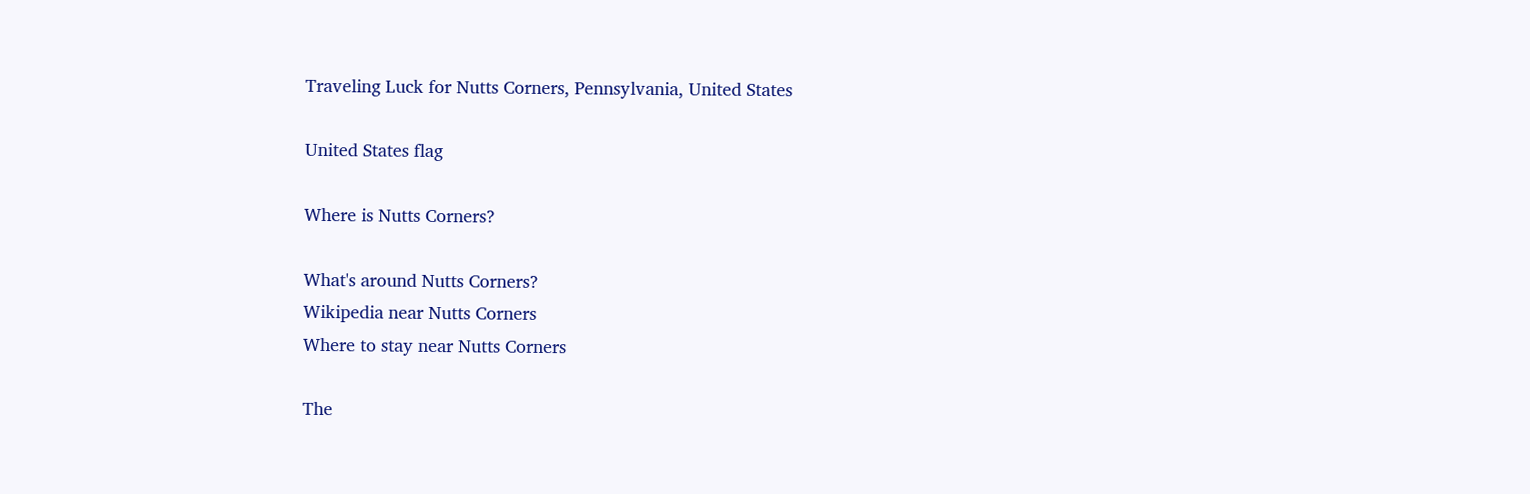Traveling Luck for Nutts Corners, Pennsylvania, United States

United States flag

Where is Nutts Corners?

What's around Nutts Corners?
Wikipedia near Nutts Corners
Where to stay near Nutts Corners

The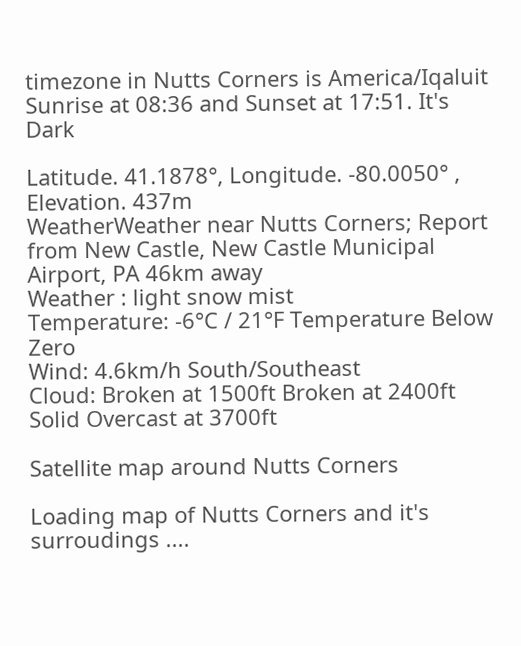timezone in Nutts Corners is America/Iqaluit
Sunrise at 08:36 and Sunset at 17:51. It's Dark

Latitude. 41.1878°, Longitude. -80.0050° , Elevation. 437m
WeatherWeather near Nutts Corners; Report from New Castle, New Castle Municipal Airport, PA 46km away
Weather : light snow mist
Temperature: -6°C / 21°F Temperature Below Zero
Wind: 4.6km/h South/Southeast
Cloud: Broken at 1500ft Broken at 2400ft Solid Overcast at 3700ft

Satellite map around Nutts Corners

Loading map of Nutts Corners and it's surroudings ....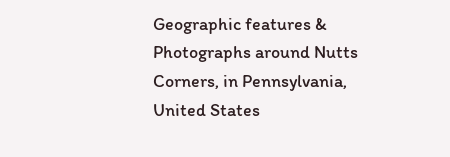Geographic features & Photographs around Nutts Corners, in Pennsylvania, United States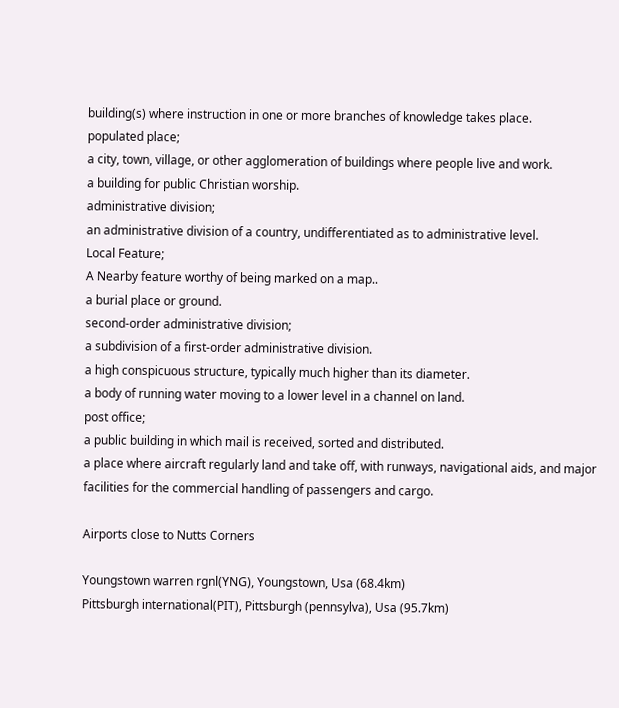building(s) where instruction in one or more branches of knowledge takes place.
populated place;
a city, town, village, or other agglomeration of buildings where people live and work.
a building for public Christian worship.
administrative division;
an administrative division of a country, undifferentiated as to administrative level.
Local Feature;
A Nearby feature worthy of being marked on a map..
a burial place or ground.
second-order administrative division;
a subdivision of a first-order administrative division.
a high conspicuous structure, typically much higher than its diameter.
a body of running water moving to a lower level in a channel on land.
post office;
a public building in which mail is received, sorted and distributed.
a place where aircraft regularly land and take off, with runways, navigational aids, and major facilities for the commercial handling of passengers and cargo.

Airports close to Nutts Corners

Youngstown warren rgnl(YNG), Youngstown, Usa (68.4km)
Pittsburgh international(PIT), Pittsburgh (pennsylva), Usa (95.7km)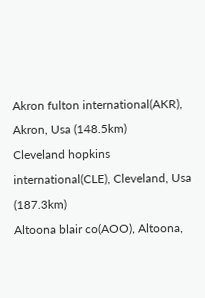Akron fulton international(AKR), Akron, Usa (148.5km)
Cleveland hopkins international(CLE), Cleveland, Usa (187.3km)
Altoona blair co(AOO), Altoona,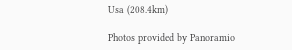Usa (208.4km)

Photos provided by Panoramio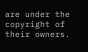are under the copyright of their owners.